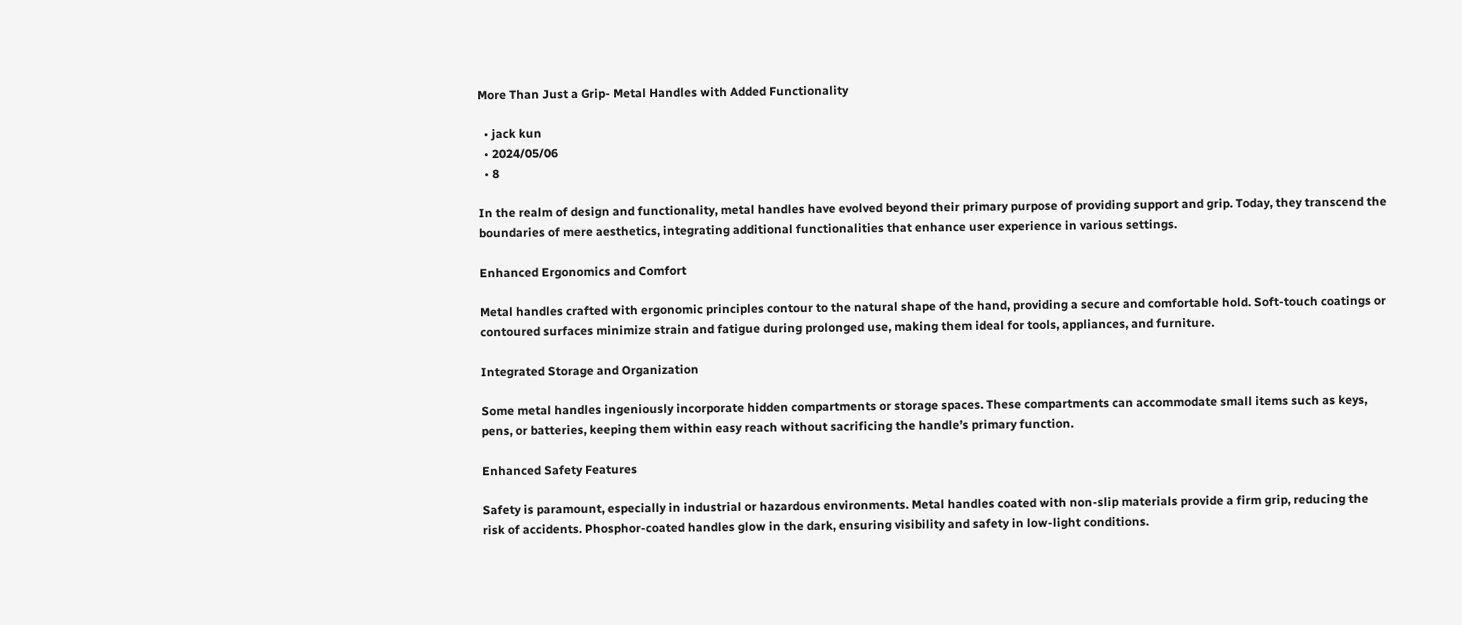More Than Just a Grip- Metal Handles with Added Functionality

  • jack kun
  • 2024/05/06
  • 8

In the realm of design and functionality, metal handles have evolved beyond their primary purpose of providing support and grip. Today, they transcend the boundaries of mere aesthetics, integrating additional functionalities that enhance user experience in various settings.

Enhanced Ergonomics and Comfort

Metal handles crafted with ergonomic principles contour to the natural shape of the hand, providing a secure and comfortable hold. Soft-touch coatings or contoured surfaces minimize strain and fatigue during prolonged use, making them ideal for tools, appliances, and furniture.

Integrated Storage and Organization

Some metal handles ingeniously incorporate hidden compartments or storage spaces. These compartments can accommodate small items such as keys, pens, or batteries, keeping them within easy reach without sacrificing the handle’s primary function.

Enhanced Safety Features

Safety is paramount, especially in industrial or hazardous environments. Metal handles coated with non-slip materials provide a firm grip, reducing the risk of accidents. Phosphor-coated handles glow in the dark, ensuring visibility and safety in low-light conditions.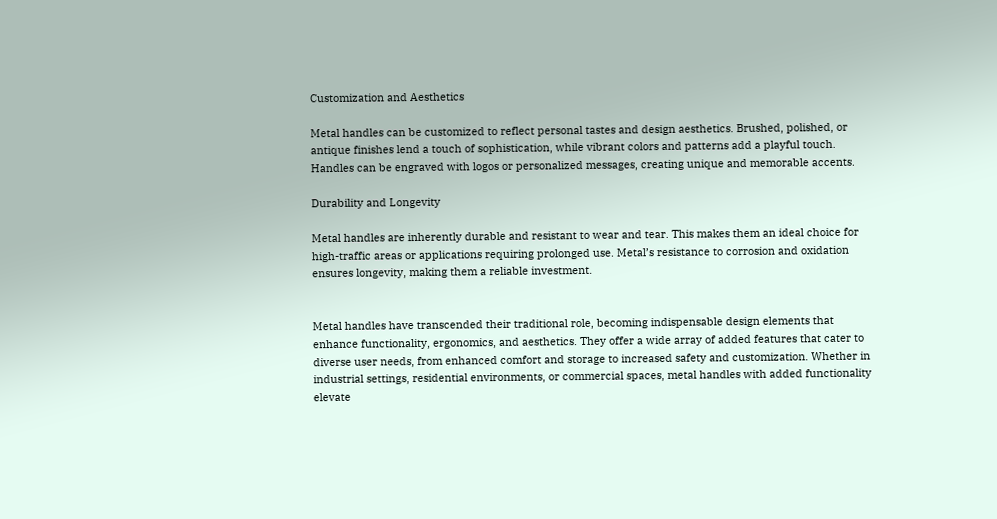Customization and Aesthetics

Metal handles can be customized to reflect personal tastes and design aesthetics. Brushed, polished, or antique finishes lend a touch of sophistication, while vibrant colors and patterns add a playful touch. Handles can be engraved with logos or personalized messages, creating unique and memorable accents.

Durability and Longevity

Metal handles are inherently durable and resistant to wear and tear. This makes them an ideal choice for high-traffic areas or applications requiring prolonged use. Metal’s resistance to corrosion and oxidation ensures longevity, making them a reliable investment.


Metal handles have transcended their traditional role, becoming indispensable design elements that enhance functionality, ergonomics, and aesthetics. They offer a wide array of added features that cater to diverse user needs, from enhanced comfort and storage to increased safety and customization. Whether in industrial settings, residential environments, or commercial spaces, metal handles with added functionality elevate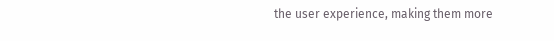the user experience, making them more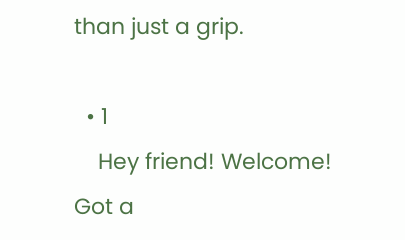than just a grip.

  • 1
    Hey friend! Welcome! Got a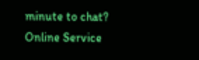minute to chat?
Online Service